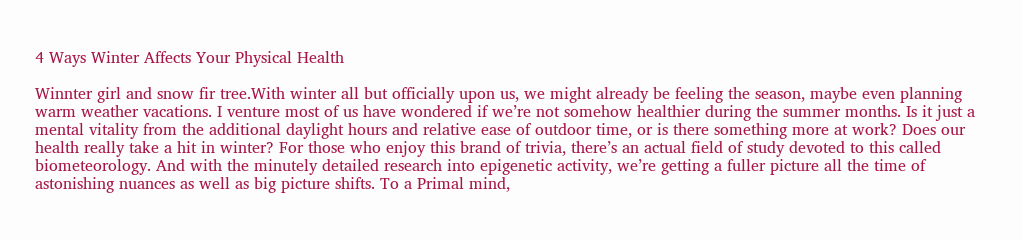4 Ways Winter Affects Your Physical Health

Winnter girl and snow fir tree.With winter all but officially upon us, we might already be feeling the season, maybe even planning warm weather vacations. I venture most of us have wondered if we’re not somehow healthier during the summer months. Is it just a mental vitality from the additional daylight hours and relative ease of outdoor time, or is there something more at work? Does our health really take a hit in winter? For those who enjoy this brand of trivia, there’s an actual field of study devoted to this called biometeorology. And with the minutely detailed research into epigenetic activity, we’re getting a fuller picture all the time of astonishing nuances as well as big picture shifts. To a Primal mind,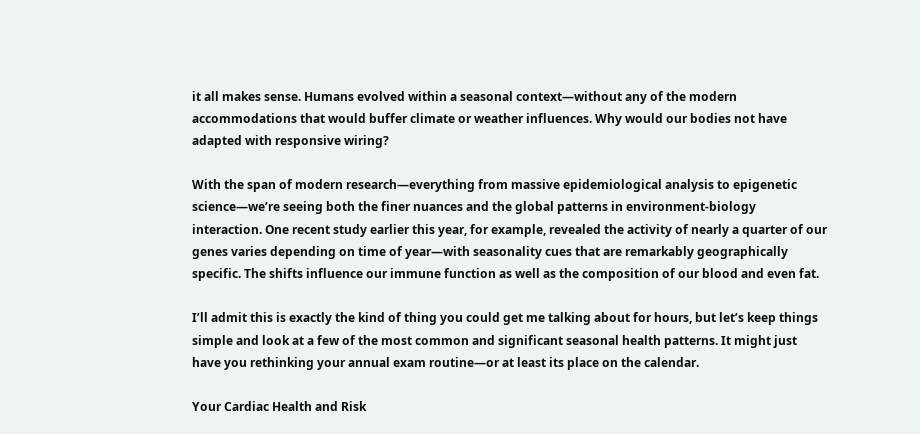it all makes sense. Humans evolved within a seasonal context—without any of the modern accommodations that would buffer climate or weather influences. Why would our bodies not have adapted with responsive wiring?

With the span of modern research—everything from massive epidemiological analysis to epigenetic science—we’re seeing both the finer nuances and the global patterns in environment-biology interaction. One recent study earlier this year, for example, revealed the activity of nearly a quarter of our genes varies depending on time of year—with seasonality cues that are remarkably geographically specific. The shifts influence our immune function as well as the composition of our blood and even fat.

I’ll admit this is exactly the kind of thing you could get me talking about for hours, but let’s keep things simple and look at a few of the most common and significant seasonal health patterns. It might just have you rethinking your annual exam routine—or at least its place on the calendar.

Your Cardiac Health and Risk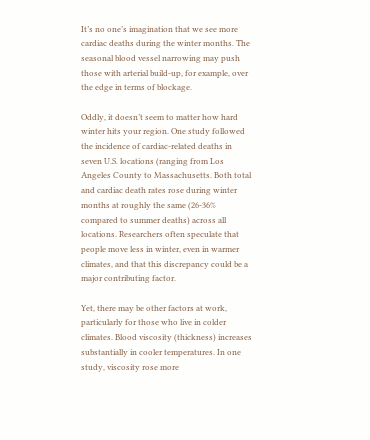It’s no one’s imagination that we see more cardiac deaths during the winter months. The seasonal blood vessel narrowing may push those with arterial build-up, for example, over the edge in terms of blockage.

Oddly, it doesn’t seem to matter how hard winter hits your region. One study followed the incidence of cardiac-related deaths in seven U.S. locations (ranging from Los Angeles County to Massachusetts. Both total and cardiac death rates rose during winter months at roughly the same (26-36% compared to summer deaths) across all locations. Researchers often speculate that people move less in winter, even in warmer climates, and that this discrepancy could be a major contributing factor.

Yet, there may be other factors at work, particularly for those who live in colder climates. Blood viscosity (thickness) increases substantially in cooler temperatures. In one study, viscosity rose more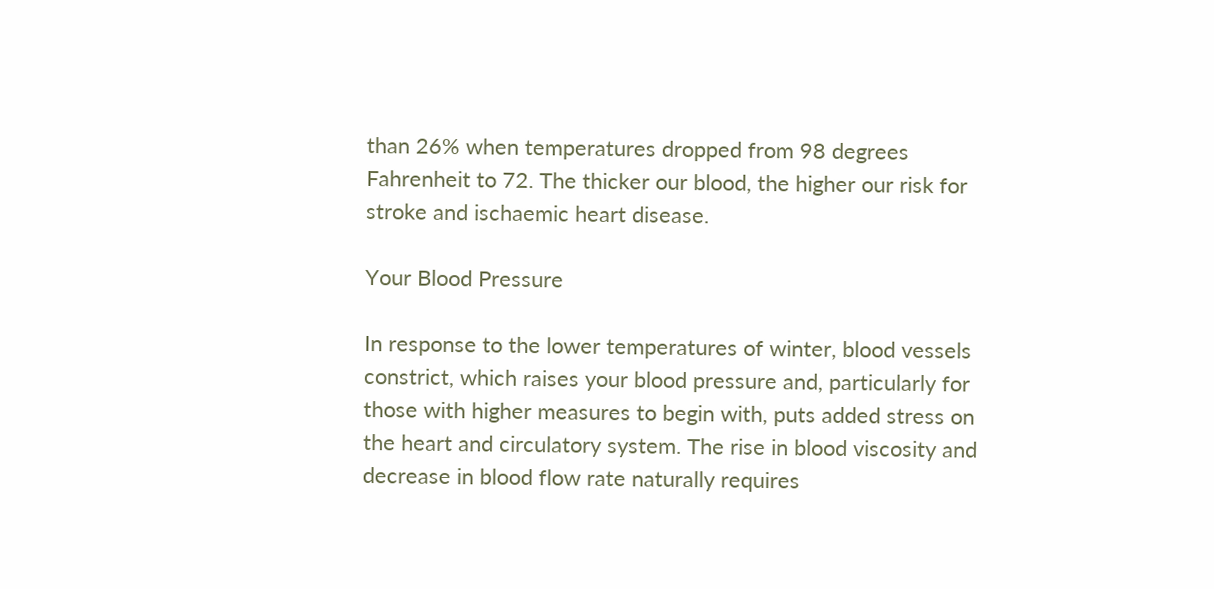than 26% when temperatures dropped from 98 degrees Fahrenheit to 72. The thicker our blood, the higher our risk for stroke and ischaemic heart disease.

Your Blood Pressure

In response to the lower temperatures of winter, blood vessels constrict, which raises your blood pressure and, particularly for those with higher measures to begin with, puts added stress on the heart and circulatory system. The rise in blood viscosity and decrease in blood flow rate naturally requires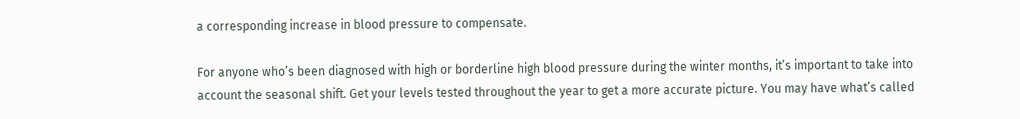a corresponding increase in blood pressure to compensate.

For anyone who’s been diagnosed with high or borderline high blood pressure during the winter months, it’s important to take into account the seasonal shift. Get your levels tested throughout the year to get a more accurate picture. You may have what’s called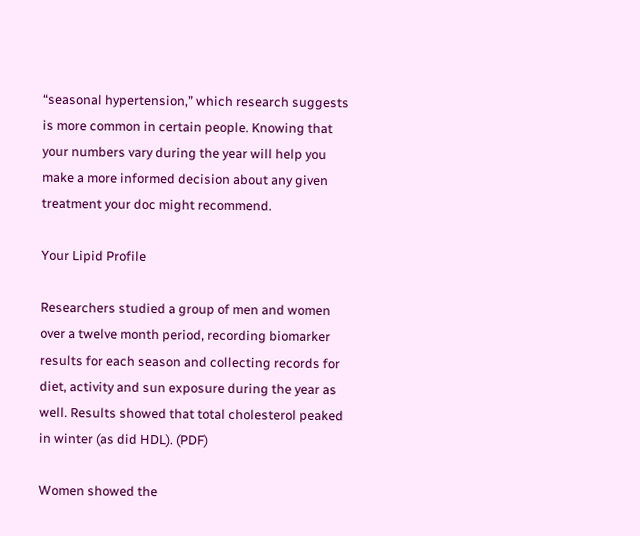“seasonal hypertension,” which research suggests is more common in certain people. Knowing that your numbers vary during the year will help you make a more informed decision about any given treatment your doc might recommend.

Your Lipid Profile

Researchers studied a group of men and women over a twelve month period, recording biomarker results for each season and collecting records for diet, activity and sun exposure during the year as well. Results showed that total cholesterol peaked in winter (as did HDL). (PDF)

Women showed the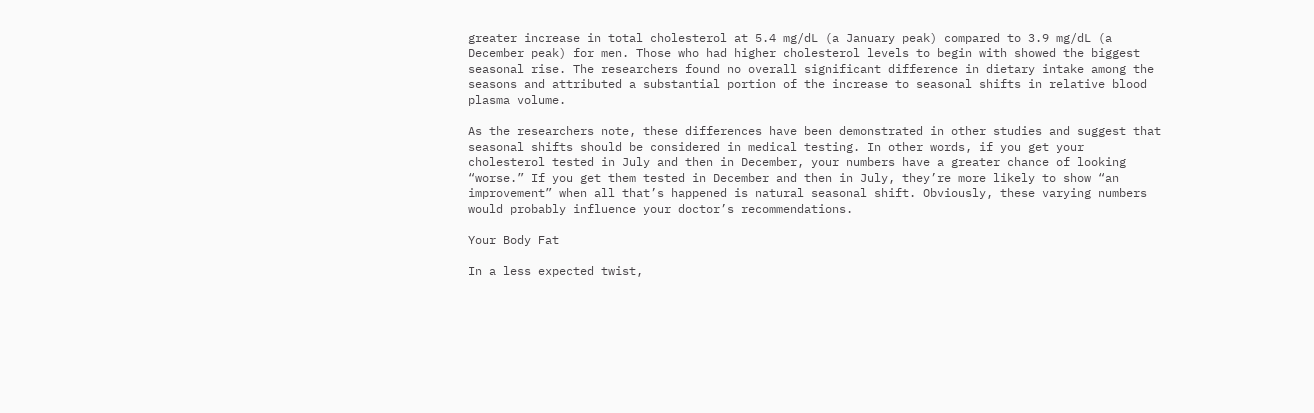greater increase in total cholesterol at 5.4 mg/dL (a January peak) compared to 3.9 mg/dL (a December peak) for men. Those who had higher cholesterol levels to begin with showed the biggest seasonal rise. The researchers found no overall significant difference in dietary intake among the seasons and attributed a substantial portion of the increase to seasonal shifts in relative blood plasma volume.

As the researchers note, these differences have been demonstrated in other studies and suggest that seasonal shifts should be considered in medical testing. In other words, if you get your cholesterol tested in July and then in December, your numbers have a greater chance of looking “worse.” If you get them tested in December and then in July, they’re more likely to show “an improvement” when all that’s happened is natural seasonal shift. Obviously, these varying numbers would probably influence your doctor’s recommendations.

Your Body Fat

In a less expected twist,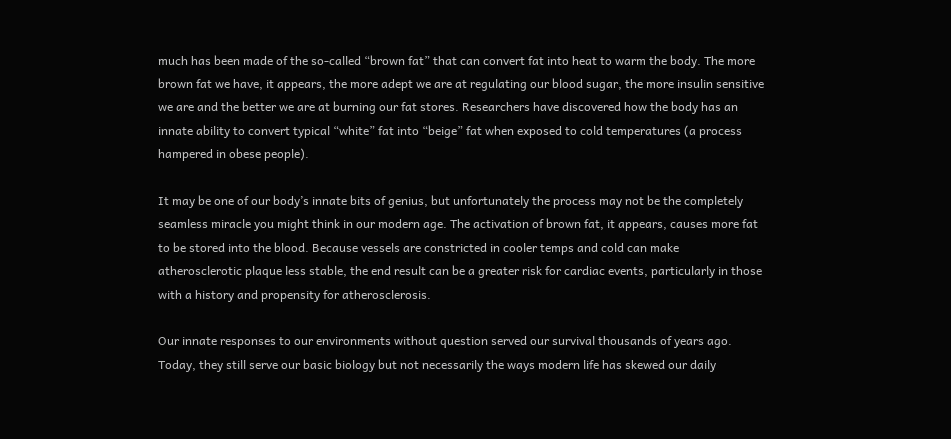much has been made of the so-called “brown fat” that can convert fat into heat to warm the body. The more brown fat we have, it appears, the more adept we are at regulating our blood sugar, the more insulin sensitive we are and the better we are at burning our fat stores. Researchers have discovered how the body has an innate ability to convert typical “white” fat into “beige” fat when exposed to cold temperatures (a process hampered in obese people).

It may be one of our body’s innate bits of genius, but unfortunately the process may not be the completely seamless miracle you might think in our modern age. The activation of brown fat, it appears, causes more fat to be stored into the blood. Because vessels are constricted in cooler temps and cold can make atherosclerotic plaque less stable, the end result can be a greater risk for cardiac events, particularly in those with a history and propensity for atherosclerosis.

Our innate responses to our environments without question served our survival thousands of years ago. Today, they still serve our basic biology but not necessarily the ways modern life has skewed our daily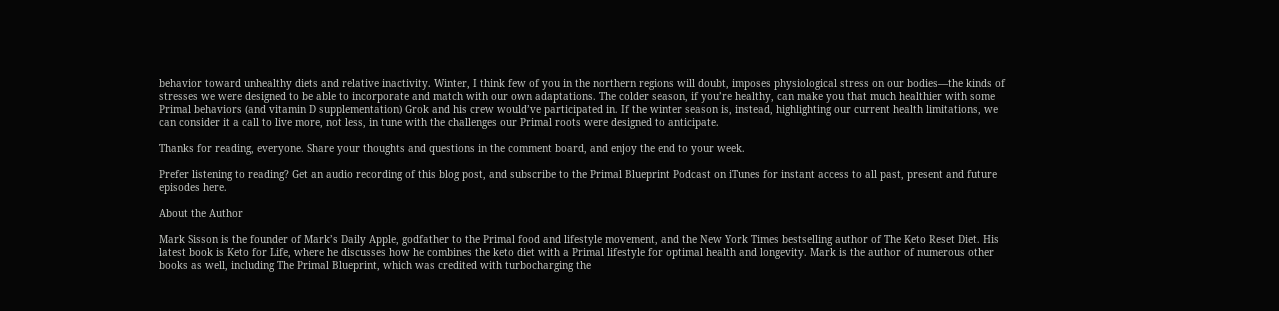behavior toward unhealthy diets and relative inactivity. Winter, I think few of you in the northern regions will doubt, imposes physiological stress on our bodies—the kinds of stresses we were designed to be able to incorporate and match with our own adaptations. The colder season, if you’re healthy, can make you that much healthier with some Primal behaviors (and vitamin D supplementation) Grok and his crew would’ve participated in. If the winter season is, instead, highlighting our current health limitations, we can consider it a call to live more, not less, in tune with the challenges our Primal roots were designed to anticipate.

Thanks for reading, everyone. Share your thoughts and questions in the comment board, and enjoy the end to your week.

Prefer listening to reading? Get an audio recording of this blog post, and subscribe to the Primal Blueprint Podcast on iTunes for instant access to all past, present and future episodes here.

About the Author

Mark Sisson is the founder of Mark’s Daily Apple, godfather to the Primal food and lifestyle movement, and the New York Times bestselling author of The Keto Reset Diet. His latest book is Keto for Life, where he discusses how he combines the keto diet with a Primal lifestyle for optimal health and longevity. Mark is the author of numerous other books as well, including The Primal Blueprint, which was credited with turbocharging the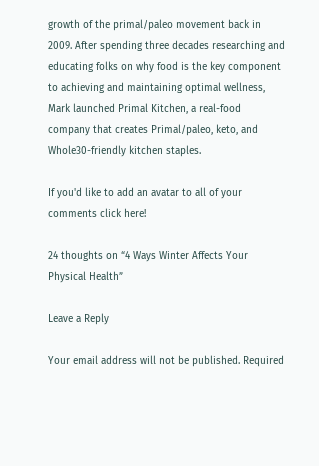growth of the primal/paleo movement back in 2009. After spending three decades researching and educating folks on why food is the key component to achieving and maintaining optimal wellness, Mark launched Primal Kitchen, a real-food company that creates Primal/paleo, keto, and Whole30-friendly kitchen staples.

If you'd like to add an avatar to all of your comments click here!

24 thoughts on “4 Ways Winter Affects Your Physical Health”

Leave a Reply

Your email address will not be published. Required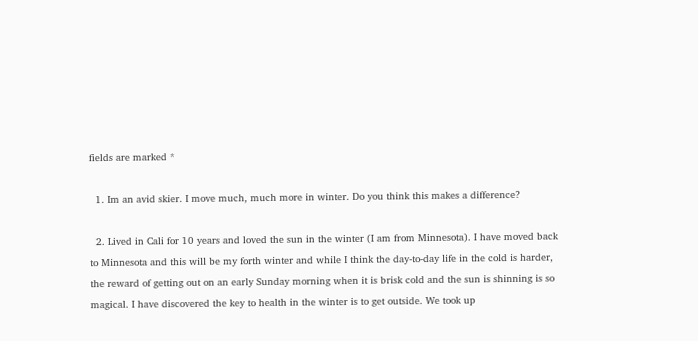fields are marked *

  1. Im an avid skier. I move much, much more in winter. Do you think this makes a difference?

  2. Lived in Cali for 10 years and loved the sun in the winter (I am from Minnesota). I have moved back to Minnesota and this will be my forth winter and while I think the day-to-day life in the cold is harder, the reward of getting out on an early Sunday morning when it is brisk cold and the sun is shinning is so magical. I have discovered the key to health in the winter is to get outside. We took up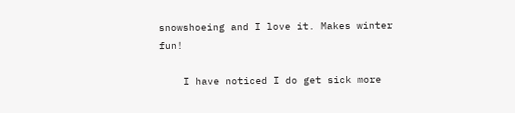snowshoeing and I love it. Makes winter fun!

    I have noticed I do get sick more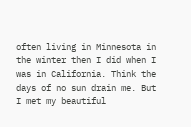often living in Minnesota in the winter then I did when I was in California. Think the days of no sun drain me. But I met my beautiful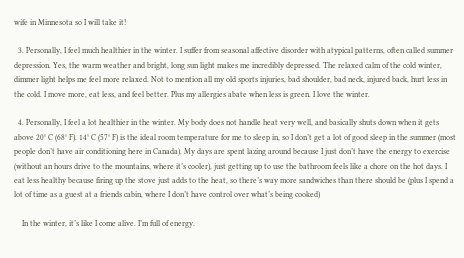wife in Minnesota so I will take it!

  3. Personally, I feel much healthier in the winter. I suffer from seasonal affective disorder with atypical patterns, often called summer depression. Yes, the warm weather and bright, long sun light makes me incredibly depressed. The relaxed calm of the cold winter, dimmer light helps me feel more relaxed. Not to mention all my old sports injuries, bad shoulder, bad neck, injured back, hurt less in the cold. I move more, eat less, and feel better. Plus my allergies abate when less is green. I love the winter.

  4. Personally, I feel a lot healthier in the winter. My body does not handle heat very well, and basically shuts down when it gets above 20° C (68° F). 14° C (57° F) is the ideal room temperature for me to sleep in, so I don’t get a lot of good sleep in the summer (most people don’t have air conditioning here in Canada). My days are spent lazing around because I just don’t have the energy to exercise (without an hours drive to the mountains, where it’s cooler), just getting up to use the bathroom feels like a chore on the hot days. I eat less healthy because firing up the stove just adds to the heat, so there’s way more sandwiches than there should be (plus I spend a lot of time as a guest at a friends cabin, where I don’t have control over what’s being cooked)

    In the winter, it’s like I come alive. I’m full of energy.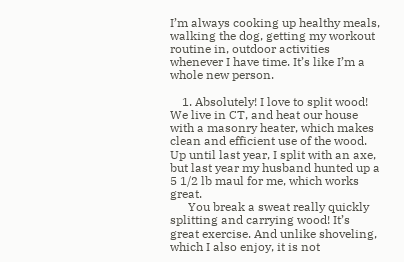I’m always cooking up healthy meals, walking the dog, getting my workout routine in, outdoor activities whenever I have time. It’s like I’m a whole new person.

    1. Absolutely! I love to split wood! We live in CT, and heat our house with a masonry heater, which makes clean and efficient use of the wood. Up until last year, I split with an axe, but last year my husband hunted up a 5 1/2 lb maul for me, which works great.
      You break a sweat really quickly splitting and carrying wood! It’s great exercise. And unlike shoveling, which I also enjoy, it is not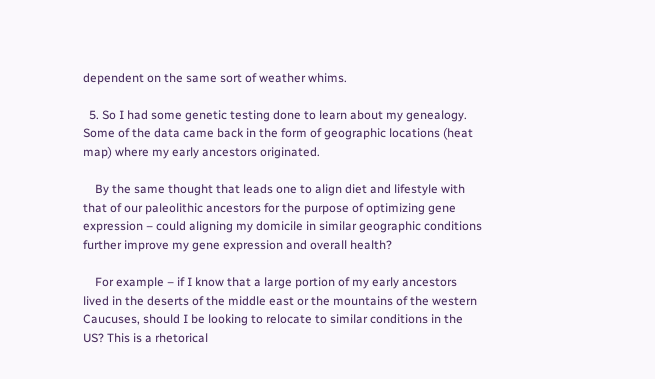dependent on the same sort of weather whims.

  5. So I had some genetic testing done to learn about my genealogy. Some of the data came back in the form of geographic locations (heat map) where my early ancestors originated.

    By the same thought that leads one to align diet and lifestyle with that of our paleolithic ancestors for the purpose of optimizing gene expression – could aligning my domicile in similar geographic conditions further improve my gene expression and overall health?

    For example – if I know that a large portion of my early ancestors lived in the deserts of the middle east or the mountains of the western Caucuses, should I be looking to relocate to similar conditions in the US? This is a rhetorical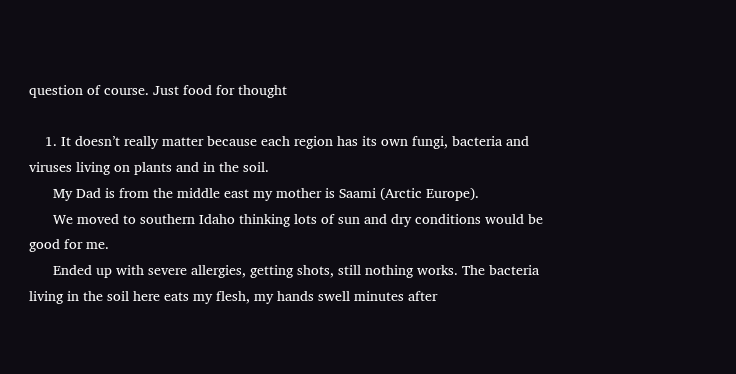question of course. Just food for thought

    1. It doesn’t really matter because each region has its own fungi, bacteria and viruses living on plants and in the soil.
      My Dad is from the middle east my mother is Saami (Arctic Europe).
      We moved to southern Idaho thinking lots of sun and dry conditions would be good for me.
      Ended up with severe allergies, getting shots, still nothing works. The bacteria living in the soil here eats my flesh, my hands swell minutes after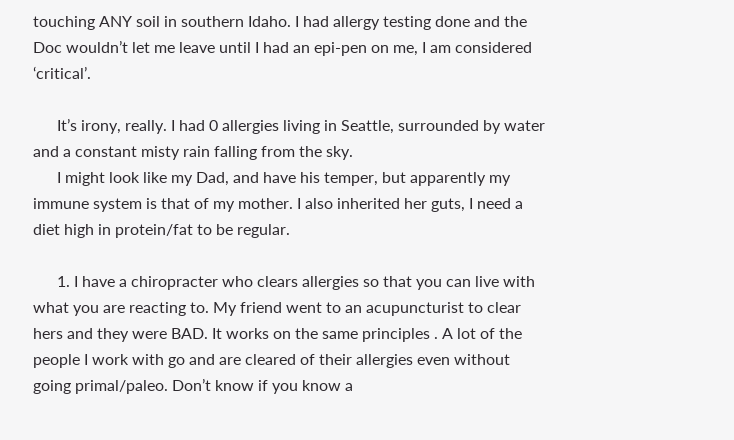touching ANY soil in southern Idaho. I had allergy testing done and the Doc wouldn’t let me leave until I had an epi-pen on me, I am considered ‘critical’.

      It’s irony, really. I had 0 allergies living in Seattle, surrounded by water and a constant misty rain falling from the sky.
      I might look like my Dad, and have his temper, but apparently my immune system is that of my mother. I also inherited her guts, I need a diet high in protein/fat to be regular.

      1. I have a chiropracter who clears allergies so that you can live with what you are reacting to. My friend went to an acupuncturist to clear hers and they were BAD. It works on the same principles . A lot of the people I work with go and are cleared of their allergies even without going primal/paleo. Don’t know if you know a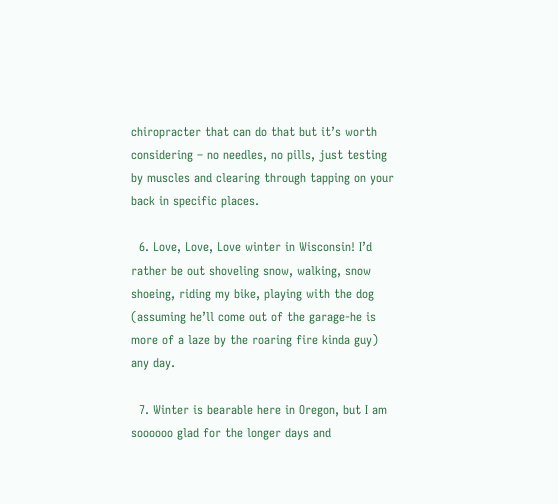chiropracter that can do that but it’s worth considering – no needles, no pills, just testing by muscles and clearing through tapping on your back in specific places.

  6. Love, Love, Love winter in Wisconsin! I’d rather be out shoveling snow, walking, snow shoeing, riding my bike, playing with the dog (assuming he’ll come out of the garage-he is more of a laze by the roaring fire kinda guy) any day.

  7. Winter is bearable here in Oregon, but I am soooooo glad for the longer days and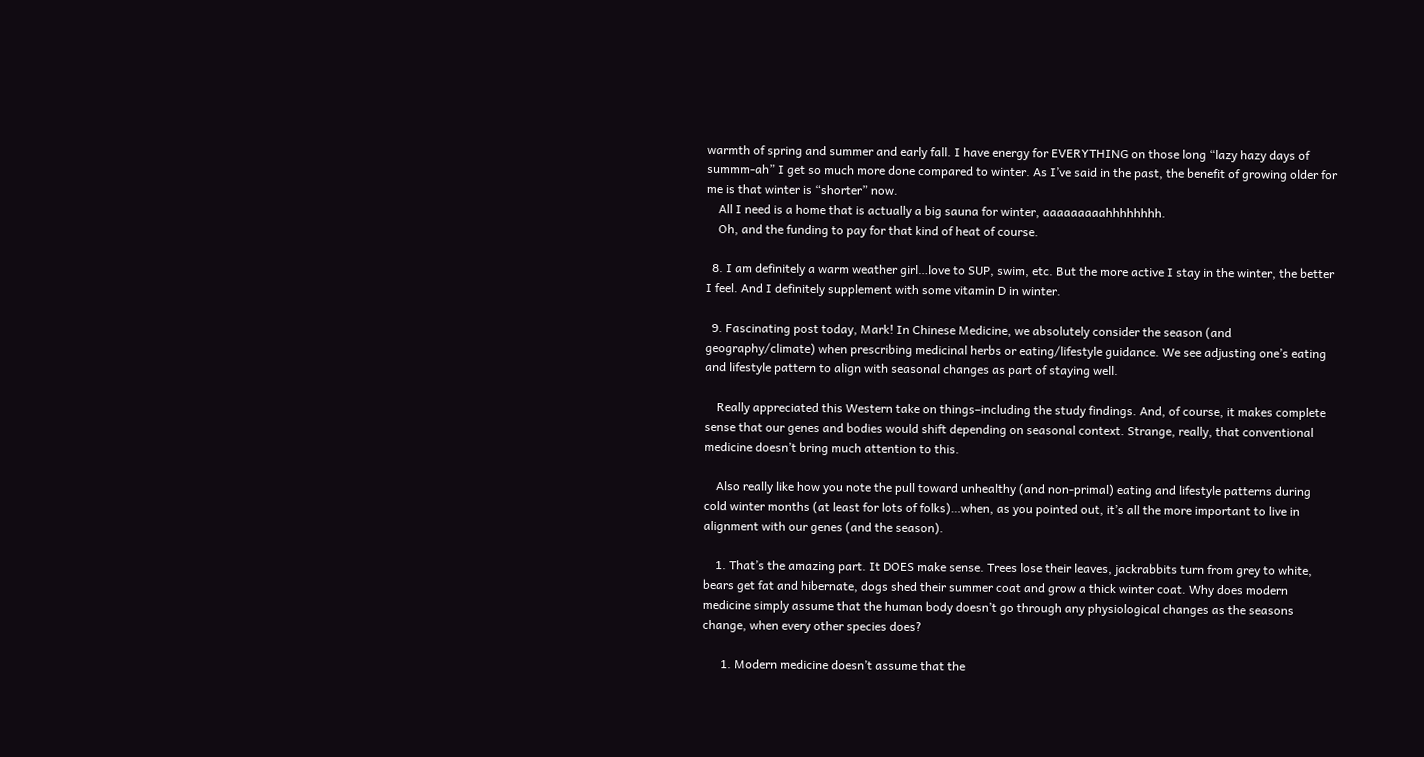warmth of spring and summer and early fall. I have energy for EVERYTHING on those long “lazy hazy days of summm-ah” I get so much more done compared to winter. As I’ve said in the past, the benefit of growing older for me is that winter is “shorter” now.
    All I need is a home that is actually a big sauna for winter, aaaaaaaaahhhhhhhh.
    Oh, and the funding to pay for that kind of heat of course.

  8. I am definitely a warm weather girl…love to SUP, swim, etc. But the more active I stay in the winter, the better I feel. And I definitely supplement with some vitamin D in winter.

  9. Fascinating post today, Mark! In Chinese Medicine, we absolutely consider the season (and geography/climate) when prescribing medicinal herbs or eating/lifestyle guidance. We see adjusting one’s eating and lifestyle pattern to align with seasonal changes as part of staying well.

    Really appreciated this Western take on things–including the study findings. And, of course, it makes complete sense that our genes and bodies would shift depending on seasonal context. Strange, really, that conventional medicine doesn’t bring much attention to this.

    Also really like how you note the pull toward unhealthy (and non-primal) eating and lifestyle patterns during cold winter months (at least for lots of folks)…when, as you pointed out, it’s all the more important to live in alignment with our genes (and the season).

    1. That’s the amazing part. It DOES make sense. Trees lose their leaves, jackrabbits turn from grey to white, bears get fat and hibernate, dogs shed their summer coat and grow a thick winter coat. Why does modern medicine simply assume that the human body doesn’t go through any physiological changes as the seasons change, when every other species does?

      1. Modern medicine doesn’t assume that the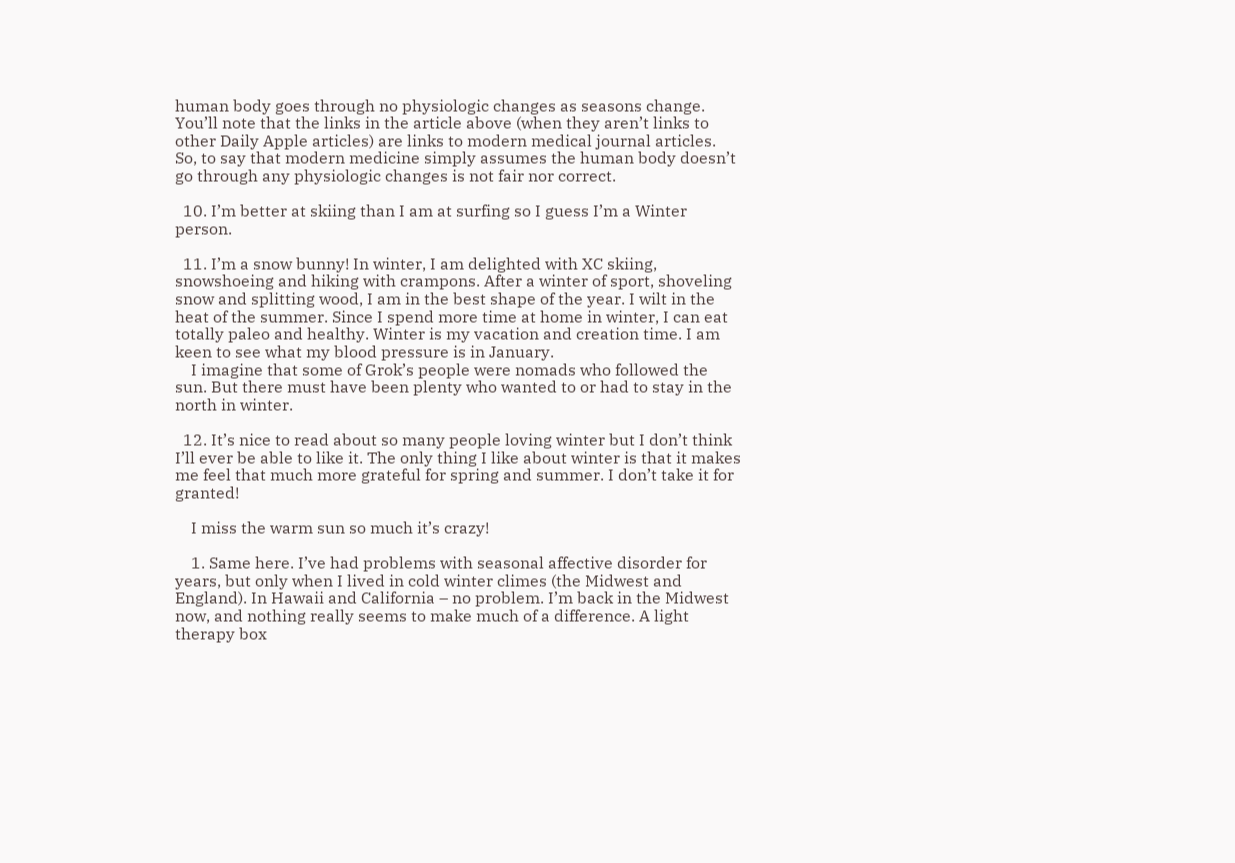human body goes through no physiologic changes as seasons change. You’ll note that the links in the article above (when they aren’t links to other Daily Apple articles) are links to modern medical journal articles. So, to say that modern medicine simply assumes the human body doesn’t go through any physiologic changes is not fair nor correct.

  10. I’m better at skiing than I am at surfing so I guess I’m a Winter person.

  11. I’m a snow bunny! In winter, I am delighted with XC skiing, snowshoeing and hiking with crampons. After a winter of sport, shoveling snow and splitting wood, I am in the best shape of the year. I wilt in the heat of the summer. Since I spend more time at home in winter, I can eat totally paleo and healthy. Winter is my vacation and creation time. I am keen to see what my blood pressure is in January.
    I imagine that some of Grok’s people were nomads who followed the sun. But there must have been plenty who wanted to or had to stay in the north in winter.

  12. It’s nice to read about so many people loving winter but I don’t think I’ll ever be able to like it. The only thing I like about winter is that it makes me feel that much more grateful for spring and summer. I don’t take it for granted!

    I miss the warm sun so much it’s crazy!

    1. Same here. I’ve had problems with seasonal affective disorder for years, but only when I lived in cold winter climes (the Midwest and England). In Hawaii and California – no problem. I’m back in the Midwest now, and nothing really seems to make much of a difference. A light therapy box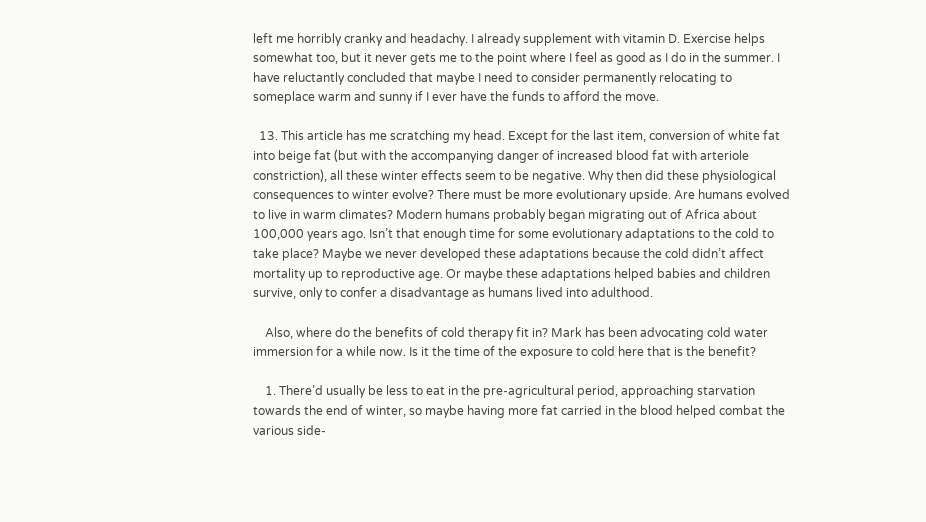left me horribly cranky and headachy. I already supplement with vitamin D. Exercise helps somewhat too, but it never gets me to the point where I feel as good as I do in the summer. I have reluctantly concluded that maybe I need to consider permanently relocating to someplace warm and sunny if I ever have the funds to afford the move.

  13. This article has me scratching my head. Except for the last item, conversion of white fat into beige fat (but with the accompanying danger of increased blood fat with arteriole constriction), all these winter effects seem to be negative. Why then did these physiological consequences to winter evolve? There must be more evolutionary upside. Are humans evolved to live in warm climates? Modern humans probably began migrating out of Africa about 100,000 years ago. Isn’t that enough time for some evolutionary adaptations to the cold to take place? Maybe we never developed these adaptations because the cold didn’t affect mortality up to reproductive age. Or maybe these adaptations helped babies and children survive, only to confer a disadvantage as humans lived into adulthood.

    Also, where do the benefits of cold therapy fit in? Mark has been advocating cold water immersion for a while now. Is it the time of the exposure to cold here that is the benefit?

    1. There’d usually be less to eat in the pre-agricultural period, approaching starvation towards the end of winter, so maybe having more fat carried in the blood helped combat the various side-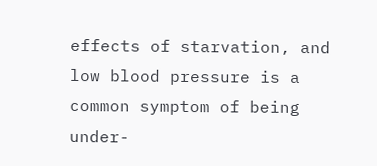effects of starvation, and low blood pressure is a common symptom of being under-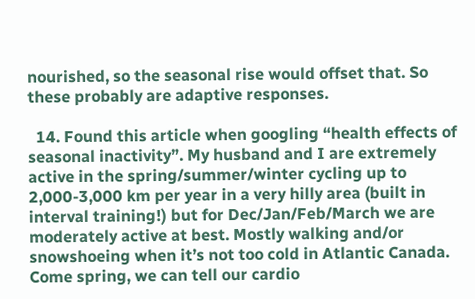nourished, so the seasonal rise would offset that. So these probably are adaptive responses.

  14. Found this article when googling “health effects of seasonal inactivity”. My husband and I are extremely active in the spring/summer/winter cycling up to 2,000-3,000 km per year in a very hilly area (built in interval training!) but for Dec/Jan/Feb/March we are moderately active at best. Mostly walking and/or snowshoeing when it’s not too cold in Atlantic Canada. Come spring, we can tell our cardio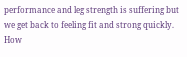performance and leg strength is suffering but we get back to feeling fit and strong quickly. How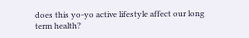does this yo-yo active lifestyle affect our long term health?